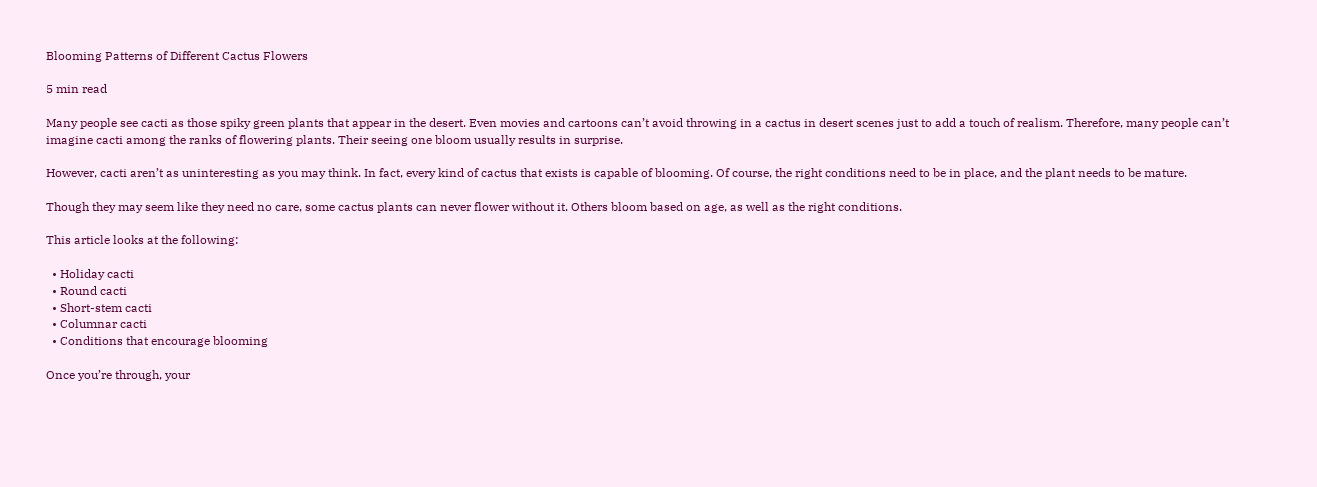Blooming Patterns of Different Cactus Flowers

5 min read

Many people see cacti as those spiky green plants that appear in the desert. Even movies and cartoons can’t avoid throwing in a cactus in desert scenes just to add a touch of realism. Therefore, many people can’t imagine cacti among the ranks of flowering plants. Their seeing one bloom usually results in surprise.

However, cacti aren’t as uninteresting as you may think. In fact, every kind of cactus that exists is capable of blooming. Of course, the right conditions need to be in place, and the plant needs to be mature.

Though they may seem like they need no care, some cactus plants can never flower without it. Others bloom based on age, as well as the right conditions.

This article looks at the following:

  • Holiday cacti
  • Round cacti
  • Short-stem cacti
  • Columnar cacti
  • Conditions that encourage blooming

Once you’re through, your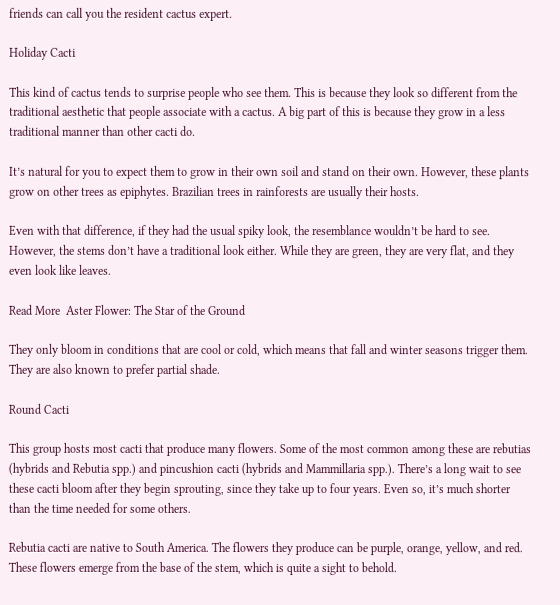friends can call you the resident cactus expert.

Holiday Cacti

This kind of cactus tends to surprise people who see them. This is because they look so different from the traditional aesthetic that people associate with a cactus. A big part of this is because they grow in a less traditional manner than other cacti do.

It’s natural for you to expect them to grow in their own soil and stand on their own. However, these plants grow on other trees as epiphytes. Brazilian trees in rainforests are usually their hosts.

Even with that difference, if they had the usual spiky look, the resemblance wouldn’t be hard to see. However, the stems don’t have a traditional look either. While they are green, they are very flat, and they even look like leaves.

Read More  Aster Flower: The Star of the Ground

They only bloom in conditions that are cool or cold, which means that fall and winter seasons trigger them. They are also known to prefer partial shade.

Round Cacti

This group hosts most cacti that produce many flowers. Some of the most common among these are rebutias (hybrids and Rebutia spp.) and pincushion cacti (hybrids and Mammillaria spp.). There’s a long wait to see these cacti bloom after they begin sprouting, since they take up to four years. Even so, it’s much shorter than the time needed for some others.

Rebutia cacti are native to South America. The flowers they produce can be purple, orange, yellow, and red. These flowers emerge from the base of the stem, which is quite a sight to behold.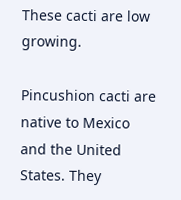These cacti are low growing.

Pincushion cacti are native to Mexico and the United States. They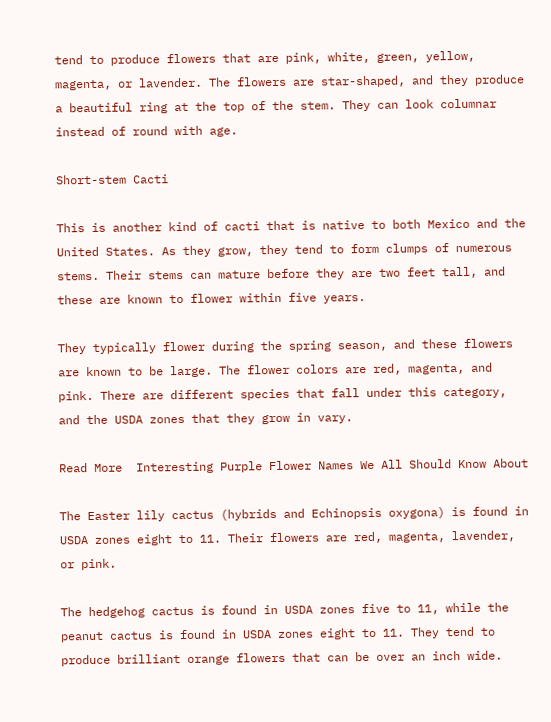tend to produce flowers that are pink, white, green, yellow, magenta, or lavender. The flowers are star-shaped, and they produce a beautiful ring at the top of the stem. They can look columnar instead of round with age.

Short-stem Cacti

This is another kind of cacti that is native to both Mexico and the United States. As they grow, they tend to form clumps of numerous stems. Their stems can mature before they are two feet tall, and these are known to flower within five years.

They typically flower during the spring season, and these flowers are known to be large. The flower colors are red, magenta, and pink. There are different species that fall under this category, and the USDA zones that they grow in vary.

Read More  Interesting Purple Flower Names We All Should Know About

The Easter lily cactus (hybrids and Echinopsis oxygona) is found in USDA zones eight to 11. Their flowers are red, magenta, lavender, or pink.

The hedgehog cactus is found in USDA zones five to 11, while the peanut cactus is found in USDA zones eight to 11. They tend to produce brilliant orange flowers that can be over an inch wide.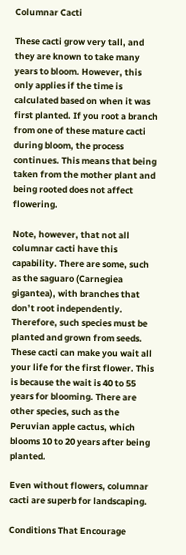Columnar Cacti

These cacti grow very tall, and they are known to take many years to bloom. However, this only applies if the time is calculated based on when it was first planted. If you root a branch from one of these mature cacti during bloom, the process continues. This means that being taken from the mother plant and being rooted does not affect flowering.

Note, however, that not all columnar cacti have this capability. There are some, such as the saguaro (Carnegiea gigantea), with branches that don’t root independently. Therefore, such species must be planted and grown from seeds. These cacti can make you wait all your life for the first flower. This is because the wait is 40 to 55 years for blooming. There are other species, such as the Peruvian apple cactus, which blooms 10 to 20 years after being planted.

Even without flowers, columnar cacti are superb for landscaping.

Conditions That Encourage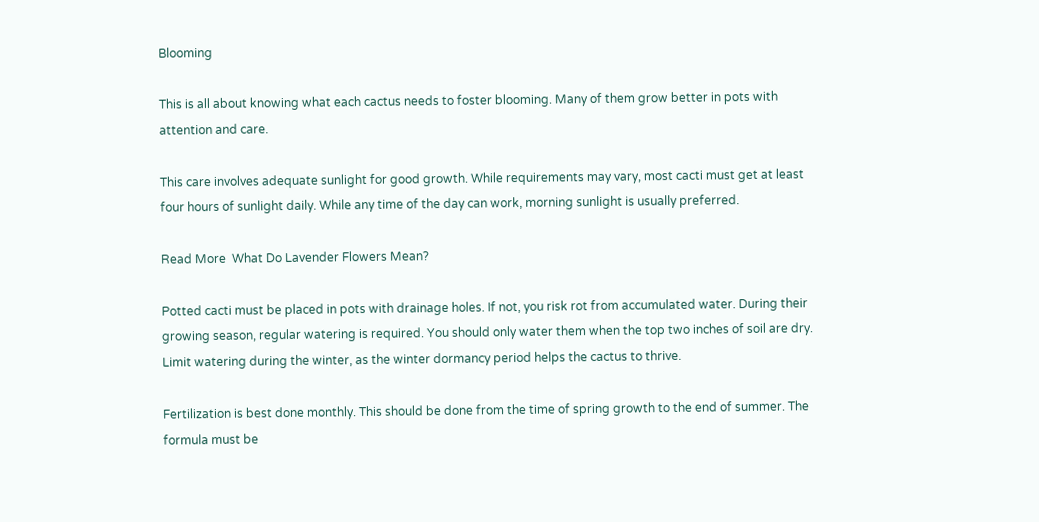Blooming

This is all about knowing what each cactus needs to foster blooming. Many of them grow better in pots with attention and care.

This care involves adequate sunlight for good growth. While requirements may vary, most cacti must get at least four hours of sunlight daily. While any time of the day can work, morning sunlight is usually preferred.

Read More  What Do Lavender Flowers Mean?

Potted cacti must be placed in pots with drainage holes. If not, you risk rot from accumulated water. During their growing season, regular watering is required. You should only water them when the top two inches of soil are dry. Limit watering during the winter, as the winter dormancy period helps the cactus to thrive.

Fertilization is best done monthly. This should be done from the time of spring growth to the end of summer. The formula must be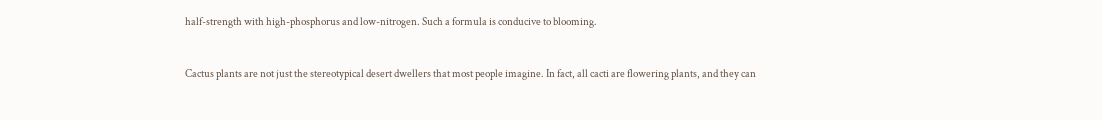half-strength with high-phosphorus and low-nitrogen. Such a formula is conducive to blooming.


Cactus plants are not just the stereotypical desert dwellers that most people imagine. In fact, all cacti are flowering plants, and they can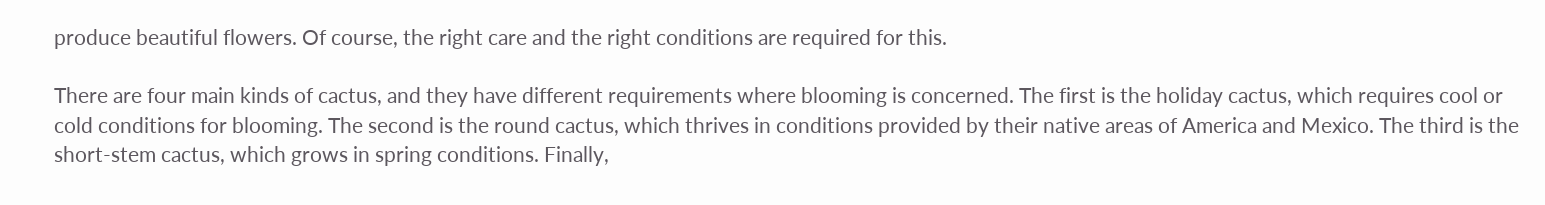produce beautiful flowers. Of course, the right care and the right conditions are required for this.

There are four main kinds of cactus, and they have different requirements where blooming is concerned. The first is the holiday cactus, which requires cool or cold conditions for blooming. The second is the round cactus, which thrives in conditions provided by their native areas of America and Mexico. The third is the short-stem cactus, which grows in spring conditions. Finally,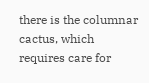there is the columnar cactus, which requires care for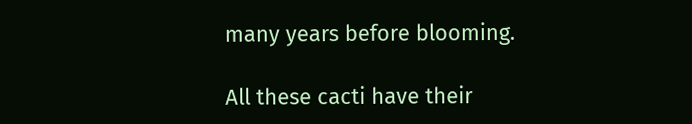many years before blooming.

All these cacti have their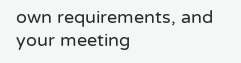own requirements, and your meeting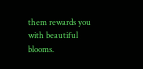them rewards you with beautiful blooms.